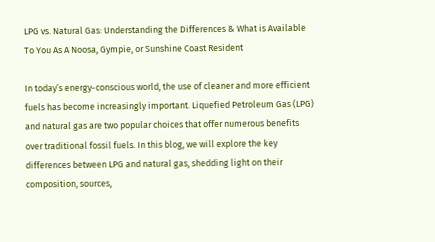LPG vs. Natural Gas: Understanding the Differences & What is Available To You As A Noosa, Gympie, or Sunshine Coast Resident

In today’s energy-conscious world, the use of cleaner and more efficient fuels has become increasingly important. Liquefied Petroleum Gas (LPG) and natural gas are two popular choices that offer numerous benefits over traditional fossil fuels. In this blog, we will explore the key differences between LPG and natural gas, shedding light on their composition, sources,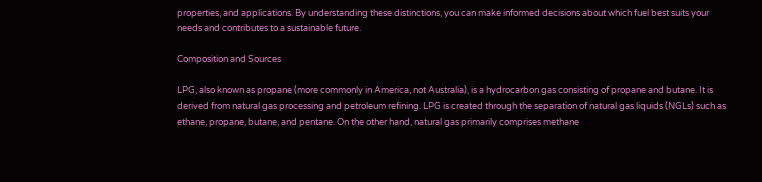properties, and applications. By understanding these distinctions, you can make informed decisions about which fuel best suits your needs and contributes to a sustainable future.

Composition and Sources

LPG, also known as propane (more commonly in America, not Australia), is a hydrocarbon gas consisting of propane and butane. It is derived from natural gas processing and petroleum refining. LPG is created through the separation of natural gas liquids (NGLs) such as ethane, propane, butane, and pentane. On the other hand, natural gas primarily comprises methane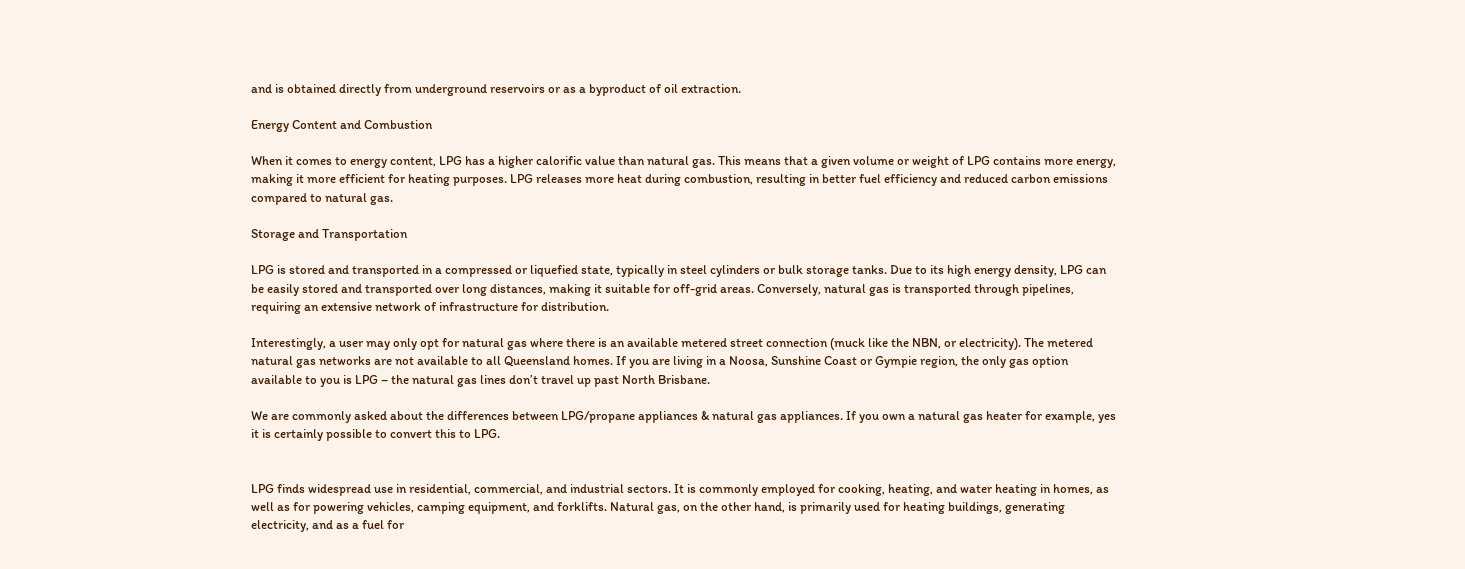and is obtained directly from underground reservoirs or as a byproduct of oil extraction.

Energy Content and Combustion

When it comes to energy content, LPG has a higher calorific value than natural gas. This means that a given volume or weight of LPG contains more energy, making it more efficient for heating purposes. LPG releases more heat during combustion, resulting in better fuel efficiency and reduced carbon emissions compared to natural gas.

Storage and Transportation

LPG is stored and transported in a compressed or liquefied state, typically in steel cylinders or bulk storage tanks. Due to its high energy density, LPG can be easily stored and transported over long distances, making it suitable for off-grid areas. Conversely, natural gas is transported through pipelines, requiring an extensive network of infrastructure for distribution.

Interestingly, a user may only opt for natural gas where there is an available metered street connection (muck like the NBN, or electricity). The metered natural gas networks are not available to all Queensland homes. If you are living in a Noosa, Sunshine Coast or Gympie region, the only gas option available to you is LPG – the natural gas lines don’t travel up past North Brisbane.

We are commonly asked about the differences between LPG/propane appliances & natural gas appliances. If you own a natural gas heater for example, yes it is certainly possible to convert this to LPG.


LPG finds widespread use in residential, commercial, and industrial sectors. It is commonly employed for cooking, heating, and water heating in homes, as well as for powering vehicles, camping equipment, and forklifts. Natural gas, on the other hand, is primarily used for heating buildings, generating electricity, and as a fuel for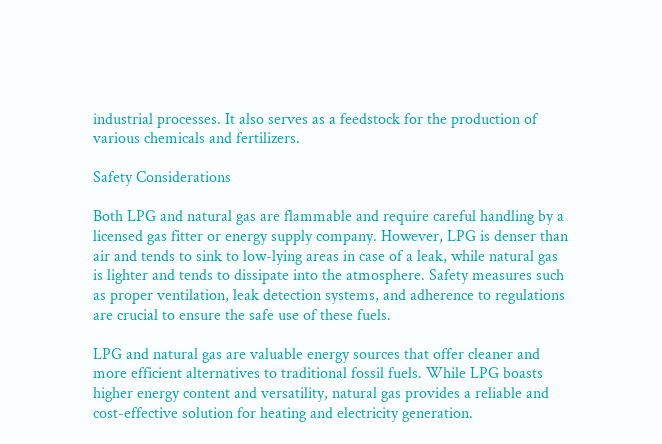industrial processes. It also serves as a feedstock for the production of various chemicals and fertilizers.

Safety Considerations

Both LPG and natural gas are flammable and require careful handling by a licensed gas fitter or energy supply company. However, LPG is denser than air and tends to sink to low-lying areas in case of a leak, while natural gas is lighter and tends to dissipate into the atmosphere. Safety measures such as proper ventilation, leak detection systems, and adherence to regulations are crucial to ensure the safe use of these fuels.

LPG and natural gas are valuable energy sources that offer cleaner and more efficient alternatives to traditional fossil fuels. While LPG boasts higher energy content and versatility, natural gas provides a reliable and cost-effective solution for heating and electricity generation.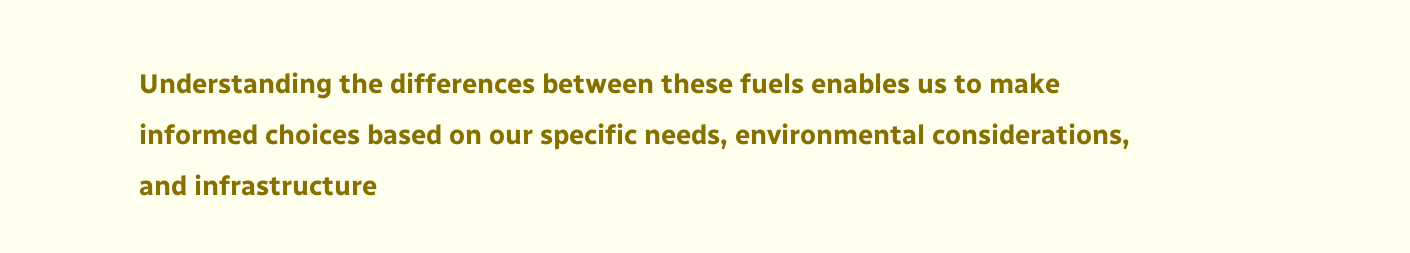Understanding the differences between these fuels enables us to make informed choices based on our specific needs, environmental considerations, and infrastructure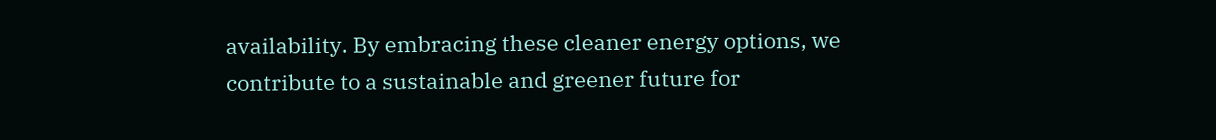availability. By embracing these cleaner energy options, we contribute to a sustainable and greener future for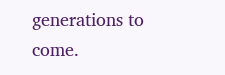generations to come.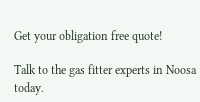Get your obligation free quote!

Talk to the gas fitter experts in Noosa today.